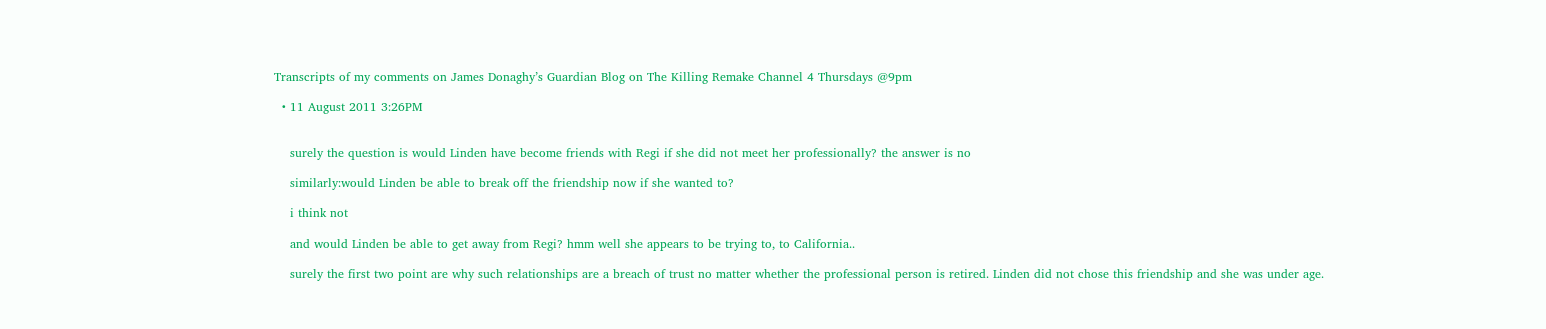Transcripts of my comments on James Donaghy’s Guardian Blog on The Killing Remake Channel 4 Thursdays @9pm

  • 11 August 2011 3:26PM


    surely the question is would Linden have become friends with Regi if she did not meet her professionally? the answer is no

    similarly:would Linden be able to break off the friendship now if she wanted to?

    i think not

    and would Linden be able to get away from Regi? hmm well she appears to be trying to, to California..

    surely the first two point are why such relationships are a breach of trust no matter whether the professional person is retired. Linden did not chose this friendship and she was under age.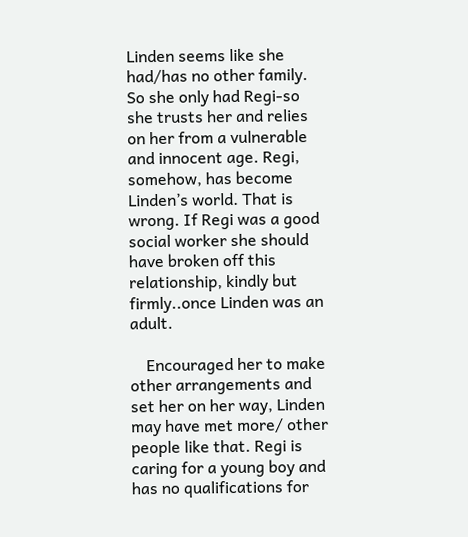Linden seems like she had/has no other family. So she only had Regi-so she trusts her and relies on her from a vulnerable and innocent age. Regi, somehow, has become Linden’s world. That is wrong. If Regi was a good social worker she should have broken off this relationship, kindly but firmly..once Linden was an adult.

    Encouraged her to make other arrangements and set her on her way, Linden may have met more/ other people like that. Regi is caring for a young boy and has no qualifications for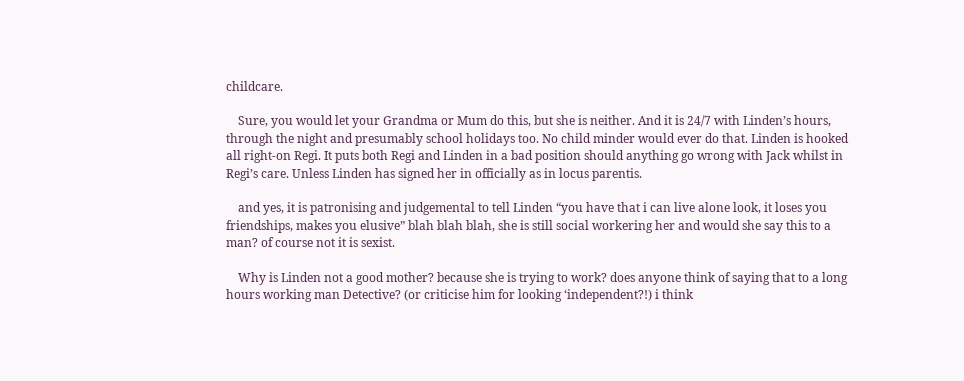childcare.

    Sure, you would let your Grandma or Mum do this, but she is neither. And it is 24/7 with Linden’s hours, through the night and presumably school holidays too. No child minder would ever do that. Linden is hooked all right-on Regi. It puts both Regi and Linden in a bad position should anything go wrong with Jack whilst in Regi’s care. Unless Linden has signed her in officially as in locus parentis.

    and yes, it is patronising and judgemental to tell Linden “you have that i can live alone look, it loses you friendships, makes you elusive” blah blah blah, she is still social workering her and would she say this to a man? of course not it is sexist.

    Why is Linden not a good mother? because she is trying to work? does anyone think of saying that to a long hours working man Detective? (or criticise him for looking ‘independent?!) i think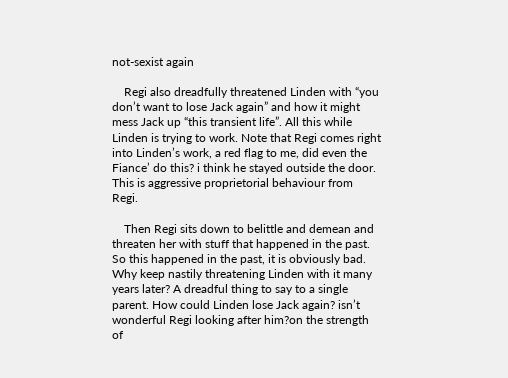not-sexist again

    Regi also dreadfully threatened Linden with “you don’t want to lose Jack again” and how it might mess Jack up “this transient life”. All this while Linden is trying to work. Note that Regi comes right into Linden’s work, a red flag to me, did even the Fiance’ do this? i think he stayed outside the door. This is aggressive proprietorial behaviour from Regi.

    Then Regi sits down to belittle and demean and threaten her with stuff that happened in the past. So this happened in the past, it is obviously bad. Why keep nastily threatening Linden with it many years later? A dreadful thing to say to a single parent. How could Linden lose Jack again? isn’t wonderful Regi looking after him?on the strength of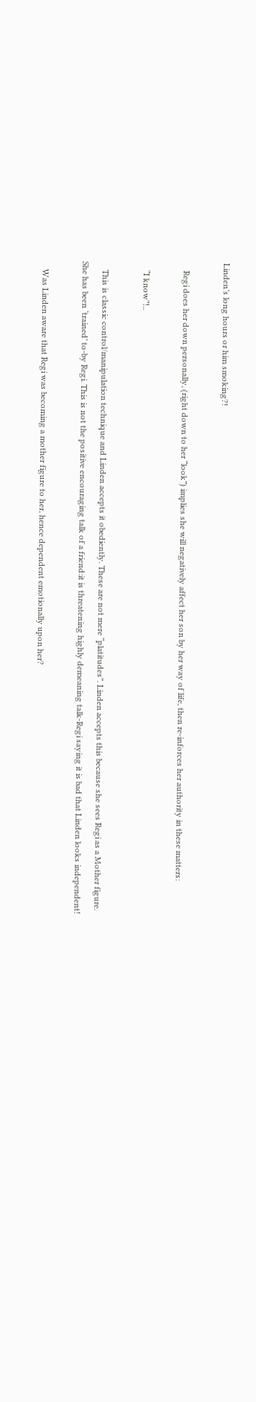Linden’s long hours or him smoking?!

    Regi does her down personally, (right down to her “look”) implies she will negatively affect her son by her way of life, then re-inforces her authority in these matters:

    “I know”!..

    This is classic control/manipulation technique and Linden accepts it obediently. These are not mere “platitudes”. Linden accepts this because she sees Regi as a Mother figure. She has been ‘trained’ to-by Regi. This is not the positive encouraging talk of a friend:it is threatening highly demeaning talk-Regi saying it is bad that Linden looks independent!

    Was Linden aware that Regi was becoming a mother figure to her, hence dependent emotionally upon her?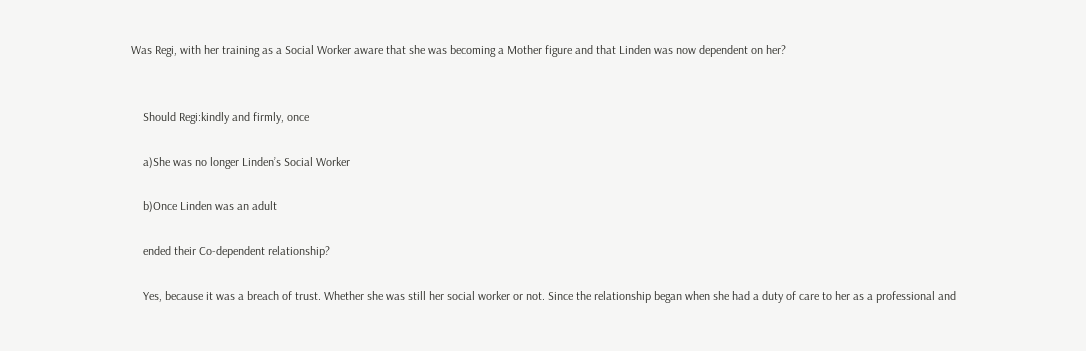Was Regi, with her training as a Social Worker aware that she was becoming a Mother figure and that Linden was now dependent on her?


    Should Regi:kindly and firmly, once

    a)She was no longer Linden’s Social Worker

    b)Once Linden was an adult

    ended their Co-dependent relationship?

    Yes, because it was a breach of trust. Whether she was still her social worker or not. Since the relationship began when she had a duty of care to her as a professional and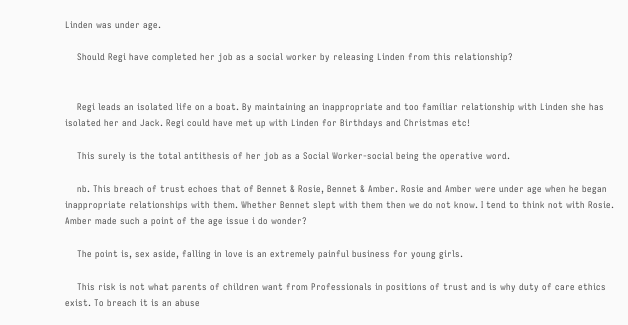Linden was under age.

    Should Regi have completed her job as a social worker by releasing Linden from this relationship?


    Regi leads an isolated life on a boat. By maintaining an inappropriate and too familiar relationship with Linden she has isolated her and Jack. Regi could have met up with Linden for Birthdays and Christmas etc!

    This surely is the total antithesis of her job as a Social Worker-social being the operative word.

    nb. This breach of trust echoes that of Bennet & Rosie, Bennet & Amber. Rosie and Amber were under age when he began inappropriate relationships with them. Whether Bennet slept with them then we do not know. I tend to think not with Rosie. Amber made such a point of the age issue i do wonder?

    The point is, sex aside, falling in love is an extremely painful business for young girls.

    This risk is not what parents of children want from Professionals in positions of trust and is why duty of care ethics exist. To breach it is an abuse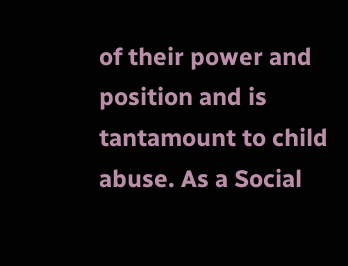of their power and position and is tantamount to child abuse. As a Social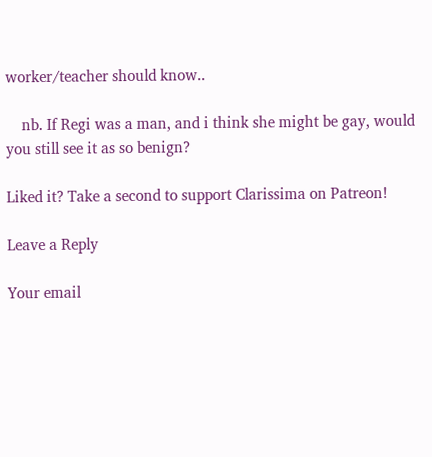worker/teacher should know..

    nb. If Regi was a man, and i think she might be gay, would you still see it as so benign?

Liked it? Take a second to support Clarissima on Patreon!

Leave a Reply

Your email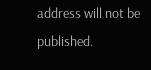address will not be published.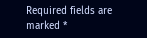Required fields are marked *